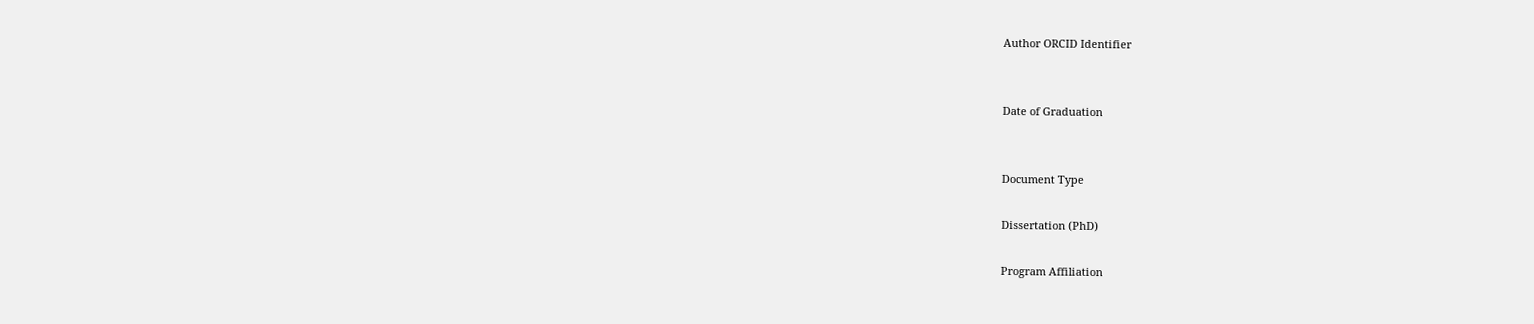Author ORCID Identifier


Date of Graduation


Document Type

Dissertation (PhD)

Program Affiliation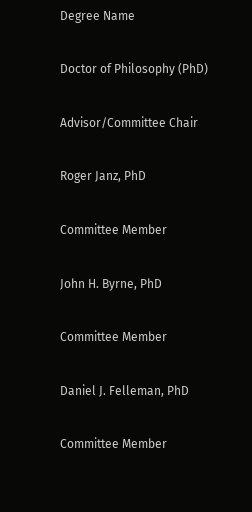Degree Name

Doctor of Philosophy (PhD)

Advisor/Committee Chair

Roger Janz, PhD

Committee Member

John H. Byrne, PhD

Committee Member

Daniel J. Felleman, PhD

Committee Member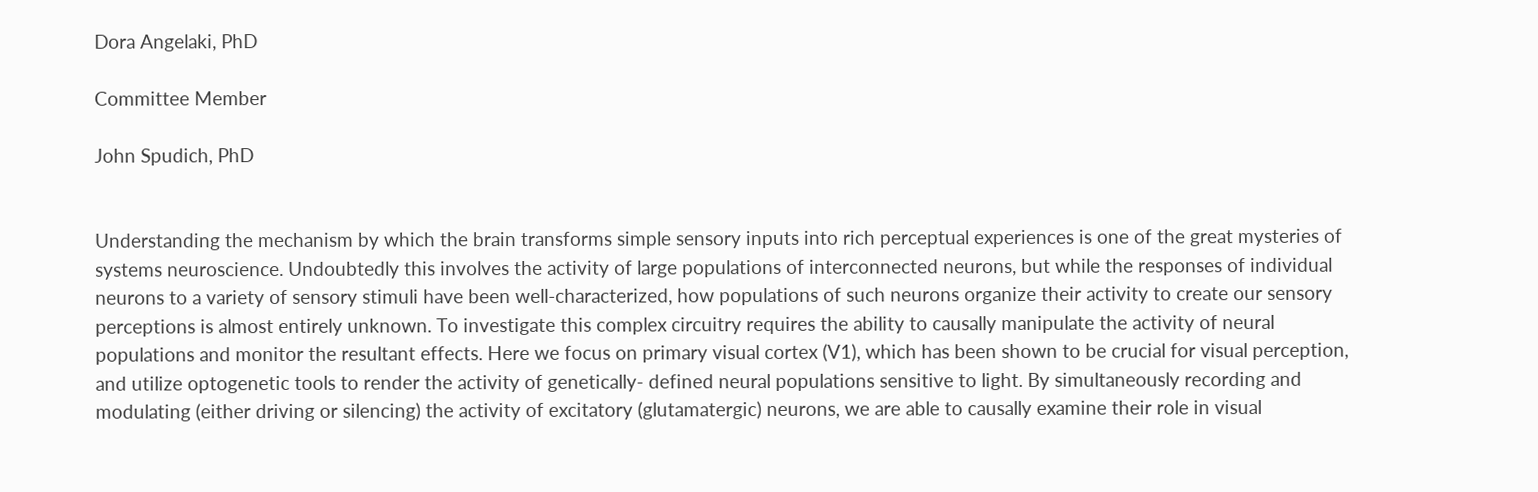Dora Angelaki, PhD

Committee Member

John Spudich, PhD


Understanding the mechanism by which the brain transforms simple sensory inputs into rich perceptual experiences is one of the great mysteries of systems neuroscience. Undoubtedly this involves the activity of large populations of interconnected neurons, but while the responses of individual neurons to a variety of sensory stimuli have been well-characterized, how populations of such neurons organize their activity to create our sensory perceptions is almost entirely unknown. To investigate this complex circuitry requires the ability to causally manipulate the activity of neural populations and monitor the resultant effects. Here we focus on primary visual cortex (V1), which has been shown to be crucial for visual perception, and utilize optogenetic tools to render the activity of genetically- defined neural populations sensitive to light. By simultaneously recording and modulating (either driving or silencing) the activity of excitatory (glutamatergic) neurons, we are able to causally examine their role in visual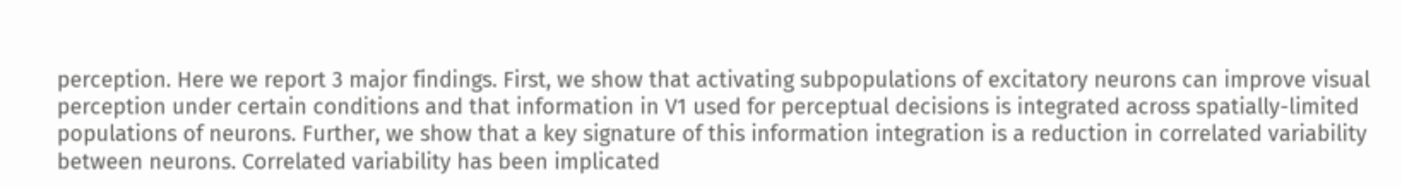perception. Here we report 3 major findings. First, we show that activating subpopulations of excitatory neurons can improve visual perception under certain conditions and that information in V1 used for perceptual decisions is integrated across spatially-limited populations of neurons. Further, we show that a key signature of this information integration is a reduction in correlated variability between neurons. Correlated variability has been implicated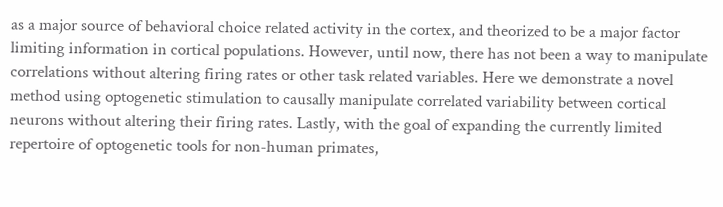as a major source of behavioral choice related activity in the cortex, and theorized to be a major factor limiting information in cortical populations. However, until now, there has not been a way to manipulate correlations without altering firing rates or other task related variables. Here we demonstrate a novel method using optogenetic stimulation to causally manipulate correlated variability between cortical neurons without altering their firing rates. Lastly, with the goal of expanding the currently limited repertoire of optogenetic tools for non-human primates,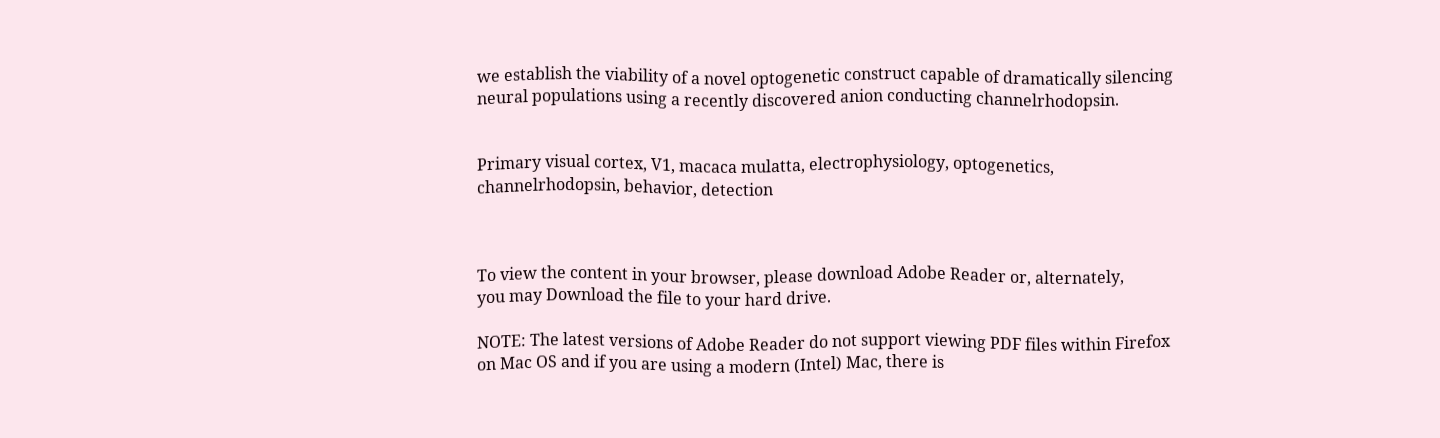we establish the viability of a novel optogenetic construct capable of dramatically silencing neural populations using a recently discovered anion conducting channelrhodopsin.


Primary visual cortex, V1, macaca mulatta, electrophysiology, optogenetics, channelrhodopsin, behavior, detection



To view the content in your browser, please download Adobe Reader or, alternately,
you may Download the file to your hard drive.

NOTE: The latest versions of Adobe Reader do not support viewing PDF files within Firefox on Mac OS and if you are using a modern (Intel) Mac, there is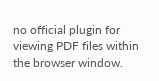no official plugin for viewing PDF files within the browser window.